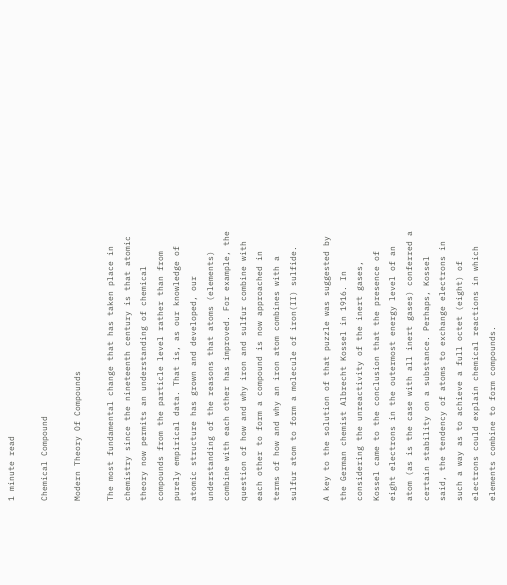1 minute read

Chemical Compound

Modern Theory Of Compounds

The most fundamental change that has taken place in chemistry since the nineteenth century is that atomic theory now permits an understanding of chemical compounds from the particle level rather than from purely empirical data. That is, as our knowledge of atomic structure has grown and developed, our understanding of the reasons that atoms (elements) combine with each other has improved. For example, the question of how and why iron and sulfur combine with each other to form a compound is now approached in terms of how and why an iron atom combines with a sulfur atom to form a molecule of iron(II) sulfide.

A key to the solution of that puzzle was suggested by the German chemist Albrecht Kossel in 1916. In considering the unreactivity of the inert gases, Kossel came to the conclusion that the presence of eight electrons in the outermost energy level of an atom (as is the case with all inert gases) conferred a certain stability on a substance. Perhaps, Kossel said, the tendency of atoms to exchange electrons in such a way as to achieve a full octet (eight) of electrons could explain chemical reactions in which elements combine to form compounds.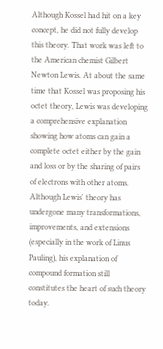Although Kossel had hit on a key concept, he did not fully develop this theory. That work was left to the American chemist Gilbert Newton Lewis. At about the same time that Kossel was proposing his octet theory, Lewis was developing a comprehensive explanation showing how atoms can gain a complete octet either by the gain and loss or by the sharing of pairs of electrons with other atoms. Although Lewis' theory has undergone many transformations, improvements, and extensions (especially in the work of Linus Pauling), his explanation of compound formation still constitutes the heart of such theory today.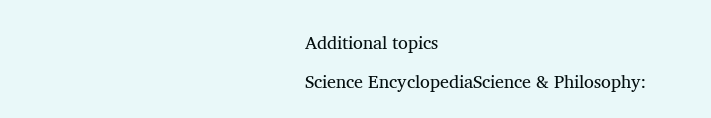Additional topics

Science EncyclopediaScience & Philosophy: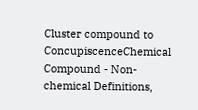Cluster compound to ConcupiscenceChemical Compound - Non-chemical Definitions,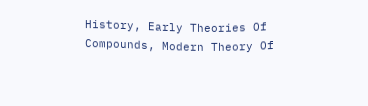History, Early Theories Of Compounds, Modern Theory Of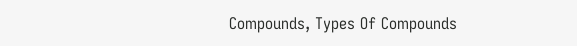Compounds, Types Of Compounds